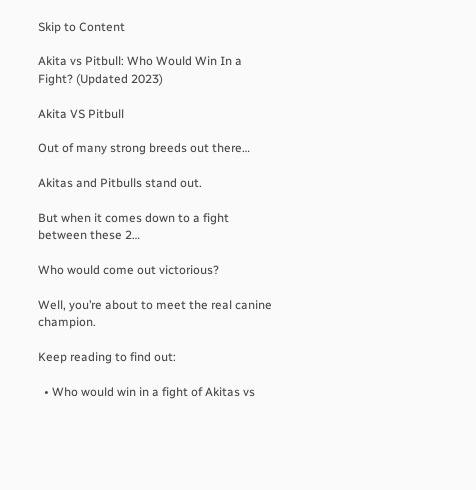Skip to Content

Akita vs Pitbull: Who Would Win In a Fight? (Updated 2023)

Akita VS Pitbull

Out of many strong breeds out there…

Akitas and Pitbulls stand out.

But when it comes down to a fight between these 2…

Who would come out victorious?

Well, you’re about to meet the real canine champion.

Keep reading to find out:

  • Who would win in a fight of Akitas vs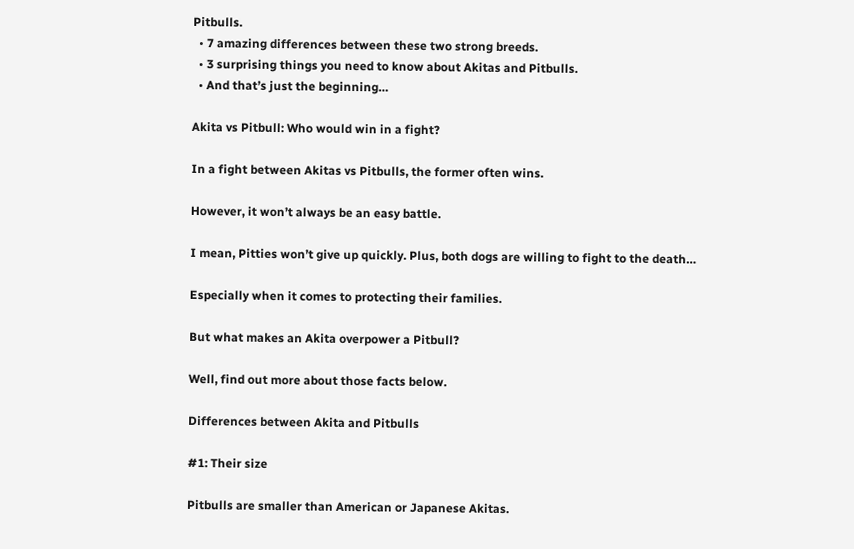Pitbulls.
  • 7 amazing differences between these two strong breeds.
  • 3 surprising things you need to know about Akitas and Pitbulls.
  • And that’s just the beginning…

Akita vs Pitbull: Who would win in a fight?

In a fight between Akitas vs Pitbulls, the former often wins.

However, it won’t always be an easy battle.

I mean, Pitties won’t give up quickly. Plus, both dogs are willing to fight to the death…

Especially when it comes to protecting their families.

But what makes an Akita overpower a Pitbull?

Well, find out more about those facts below.

Differences between Akita and Pitbulls

#1: Their size

Pitbulls are smaller than American or Japanese Akitas.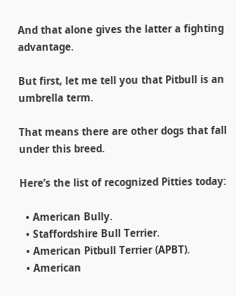And that alone gives the latter a fighting advantage.

But first, let me tell you that Pitbull is an umbrella term.

That means there are other dogs that fall under this breed.

Here’s the list of recognized Pitties today:

  • American Bully.
  • Staffordshire Bull Terrier.
  • American Pitbull Terrier (APBT).
  • American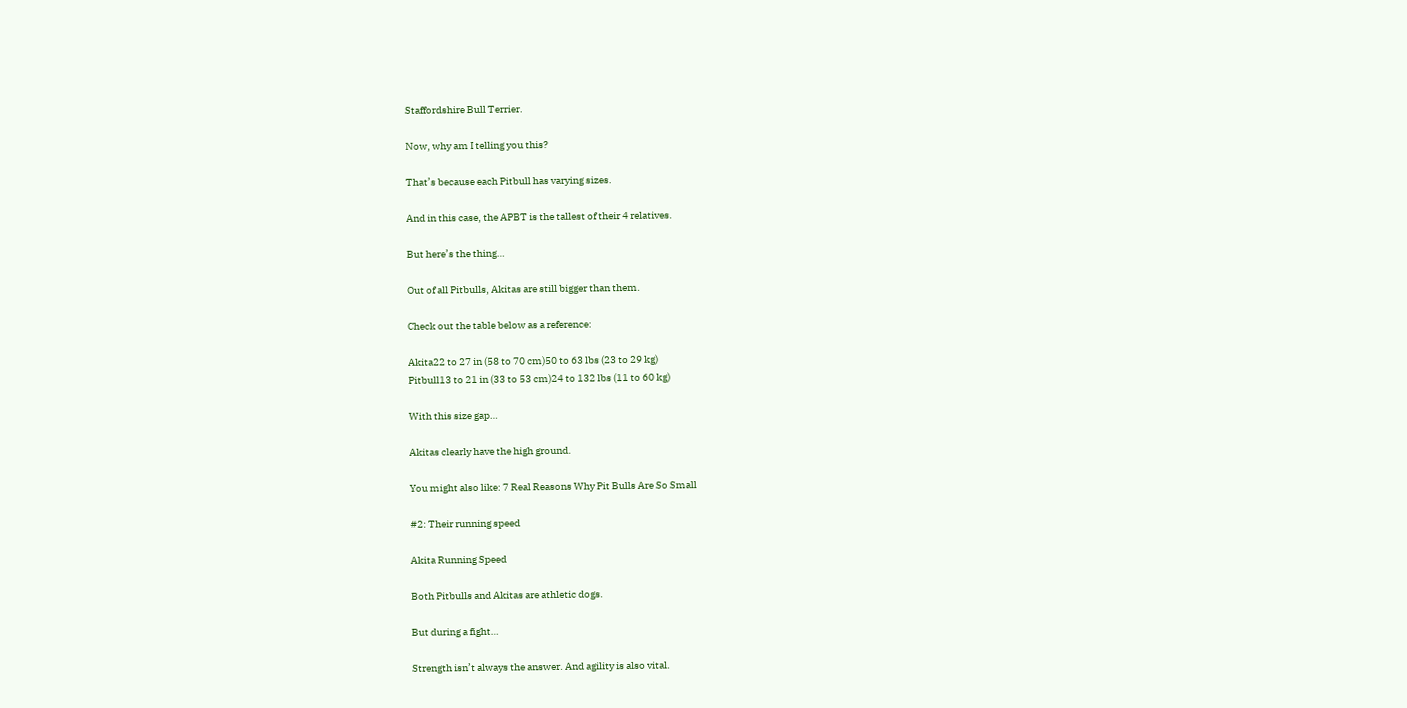Staffordshire Bull Terrier.

Now, why am I telling you this?

That’s because each Pitbull has varying sizes.

And in this case, the APBT is the tallest of their 4 relatives.

But here’s the thing…

Out of all Pitbulls, Akitas are still bigger than them.

Check out the table below as a reference:

Akita22 to 27 in (58 to 70 cm)50 to 63 lbs (23 to 29 kg)
Pitbull13 to 21 in (33 to 53 cm)24 to 132 lbs (11 to 60 kg)

With this size gap…

Akitas clearly have the high ground.

You might also like: 7 Real Reasons Why Pit Bulls Are So Small

#2: Their running speed

Akita Running Speed

Both Pitbulls and Akitas are athletic dogs.

But during a fight…

Strength isn’t always the answer. And agility is also vital.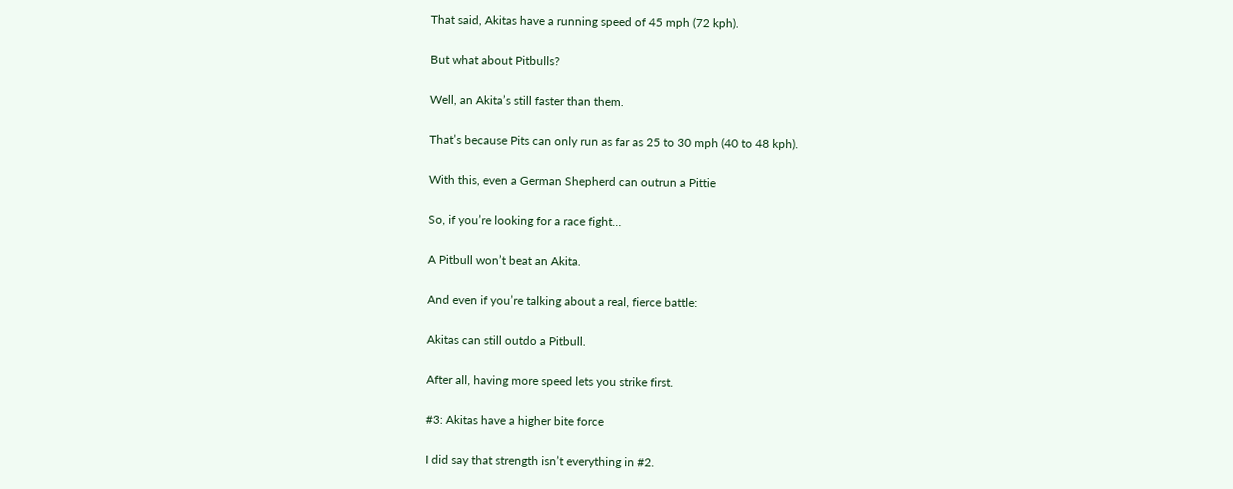That said, Akitas have a running speed of 45 mph (72 kph).

But what about Pitbulls?

Well, an Akita’s still faster than them.

That’s because Pits can only run as far as 25 to 30 mph (40 to 48 kph).

With this, even a German Shepherd can outrun a Pittie

So, if you’re looking for a race fight…

A Pitbull won’t beat an Akita.

And even if you’re talking about a real, fierce battle:

Akitas can still outdo a Pitbull.

After all, having more speed lets you strike first.

#3: Akitas have a higher bite force

I did say that strength isn’t everything in #2.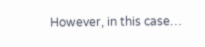However, in this case…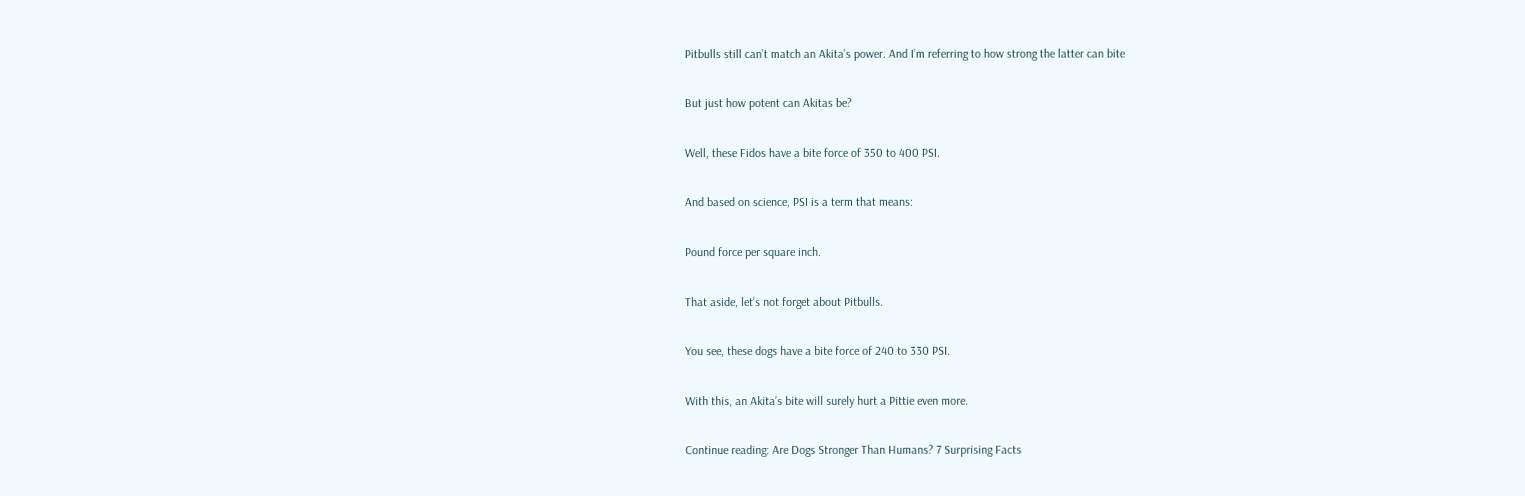Pitbulls still can’t match an Akita’s power. And I’m referring to how strong the latter can bite

But just how potent can Akitas be?

Well, these Fidos have a bite force of 350 to 400 PSI.

And based on science, PSI is a term that means:

Pound force per square inch.

That aside, let’s not forget about Pitbulls.

You see, these dogs have a bite force of 240 to 330 PSI.

With this, an Akita’s bite will surely hurt a Pittie even more.

Continue reading: Are Dogs Stronger Than Humans? 7 Surprising Facts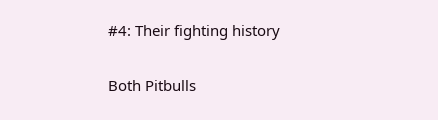#4: Their fighting history

Both Pitbulls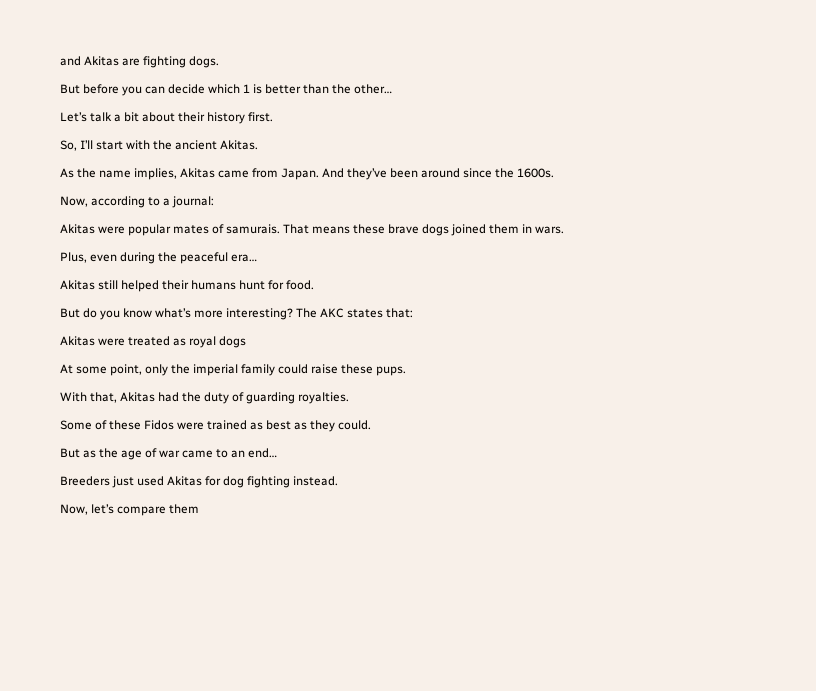and Akitas are fighting dogs.

But before you can decide which 1 is better than the other…

Let’s talk a bit about their history first.

So, I’ll start with the ancient Akitas.

As the name implies, Akitas came from Japan. And they’ve been around since the 1600s.

Now, according to a journal:

Akitas were popular mates of samurais. That means these brave dogs joined them in wars.

Plus, even during the peaceful era…

Akitas still helped their humans hunt for food.

But do you know what’s more interesting? The AKC states that:

Akitas were treated as royal dogs

At some point, only the imperial family could raise these pups.

With that, Akitas had the duty of guarding royalties.

Some of these Fidos were trained as best as they could.

But as the age of war came to an end…

Breeders just used Akitas for dog fighting instead.

Now, let’s compare them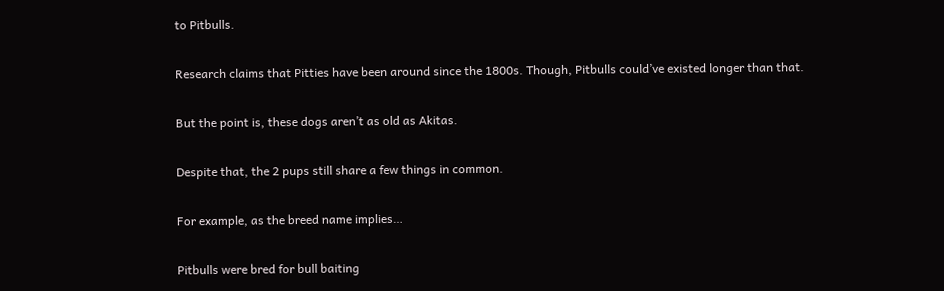to Pitbulls.

Research claims that Pitties have been around since the 1800s. Though, Pitbulls could’ve existed longer than that.

But the point is, these dogs aren’t as old as Akitas.

Despite that, the 2 pups still share a few things in common.

For example, as the breed name implies…

Pitbulls were bred for bull baiting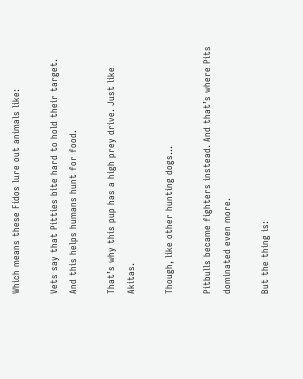Which means these Fidos lure out animals like:

Vets say that Pitties bite hard to hold their target. And this helps humans hunt for food.

That’s why this pup has a high prey drive. Just like Akitas.

Though, like other hunting dogs…

Pitbulls became fighters instead. And that’s where Pits dominated even more.

But the thing is: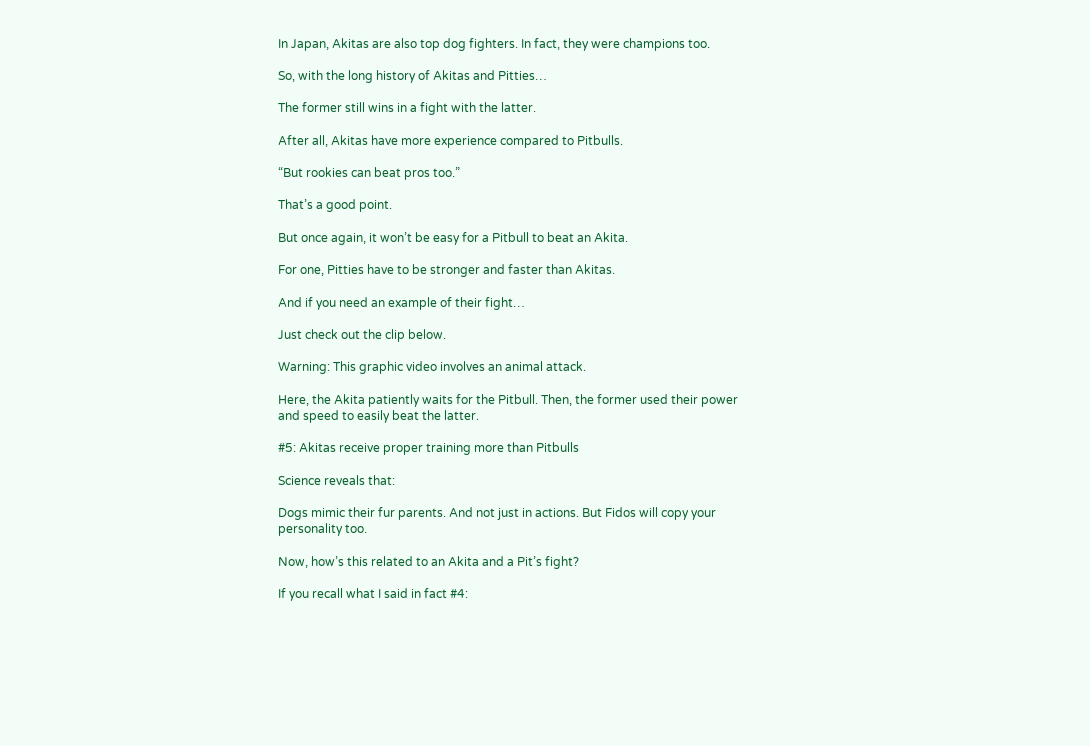In Japan, Akitas are also top dog fighters. In fact, they were champions too.

So, with the long history of Akitas and Pitties…

The former still wins in a fight with the latter.

After all, Akitas have more experience compared to Pitbulls.

“But rookies can beat pros too.”

That’s a good point.

But once again, it won’t be easy for a Pitbull to beat an Akita.

For one, Pitties have to be stronger and faster than Akitas.

And if you need an example of their fight…

Just check out the clip below.

Warning: This graphic video involves an animal attack.

Here, the Akita patiently waits for the Pitbull. Then, the former used their power and speed to easily beat the latter.

#5: Akitas receive proper training more than Pitbulls

Science reveals that:

Dogs mimic their fur parents. And not just in actions. But Fidos will copy your personality too.

Now, how’s this related to an Akita and a Pit’s fight?

If you recall what I said in fact #4: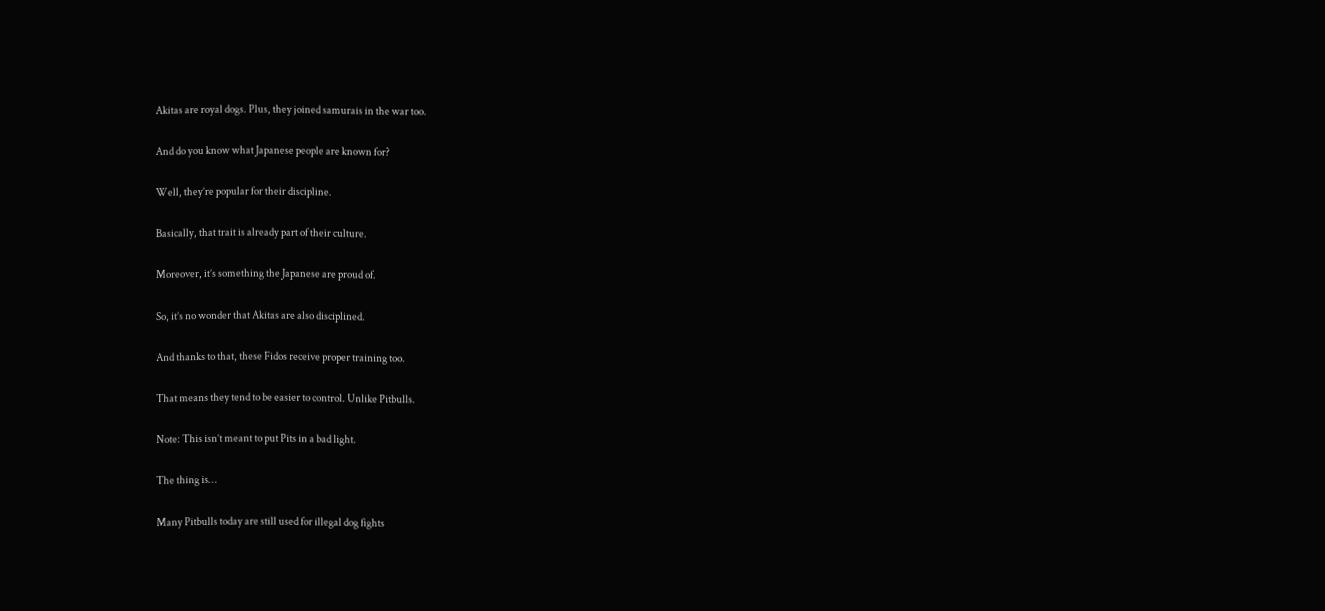Akitas are royal dogs. Plus, they joined samurais in the war too.

And do you know what Japanese people are known for?

Well, they’re popular for their discipline.

Basically, that trait is already part of their culture.

Moreover, it’s something the Japanese are proud of.

So, it’s no wonder that Akitas are also disciplined.

And thanks to that, these Fidos receive proper training too.

That means they tend to be easier to control. Unlike Pitbulls.

Note: This isn’t meant to put Pits in a bad light.

The thing is…

Many Pitbulls today are still used for illegal dog fights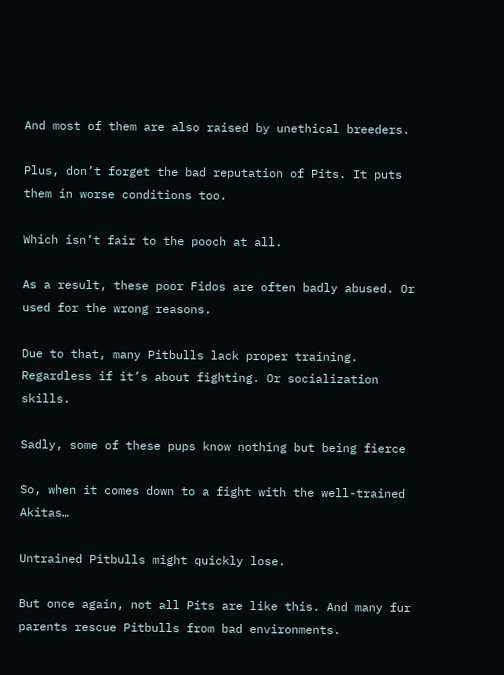And most of them are also raised by unethical breeders.

Plus, don’t forget the bad reputation of Pits. It puts them in worse conditions too.

Which isn’t fair to the pooch at all.

As a result, these poor Fidos are often badly abused. Or used for the wrong reasons.

Due to that, many Pitbulls lack proper training. Regardless if it’s about fighting. Or socialization skills.

Sadly, some of these pups know nothing but being fierce

So, when it comes down to a fight with the well-trained Akitas…

Untrained Pitbulls might quickly lose.

But once again, not all Pits are like this. And many fur parents rescue Pitbulls from bad environments.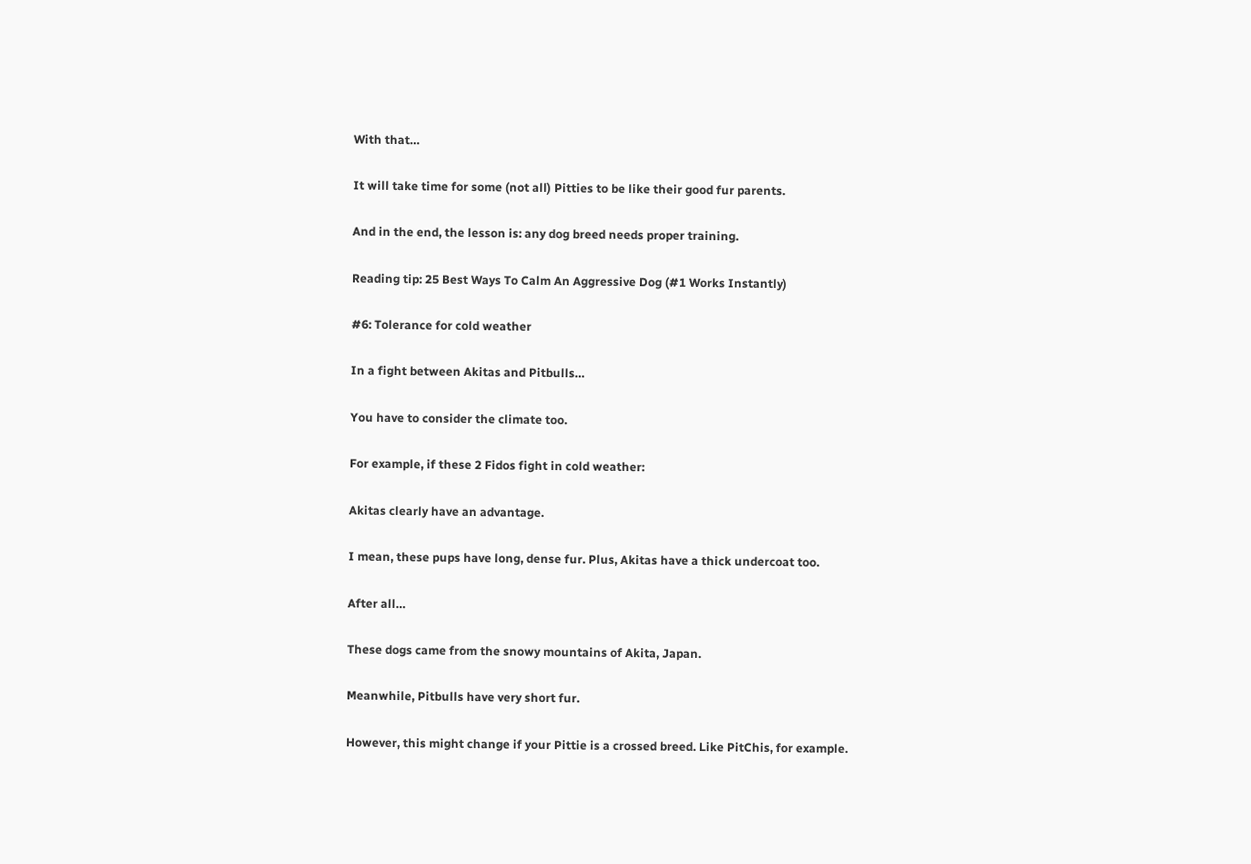With that…

It will take time for some (not all) Pitties to be like their good fur parents.

And in the end, the lesson is: any dog breed needs proper training.

Reading tip: 25 Best Ways To Calm An Aggressive Dog (#1 Works Instantly)

#6: Tolerance for cold weather

In a fight between Akitas and Pitbulls…

You have to consider the climate too.

For example, if these 2 Fidos fight in cold weather:

Akitas clearly have an advantage.

I mean, these pups have long, dense fur. Plus, Akitas have a thick undercoat too.

After all…

These dogs came from the snowy mountains of Akita, Japan.

Meanwhile, Pitbulls have very short fur.

However, this might change if your Pittie is a crossed breed. Like PitChis, for example.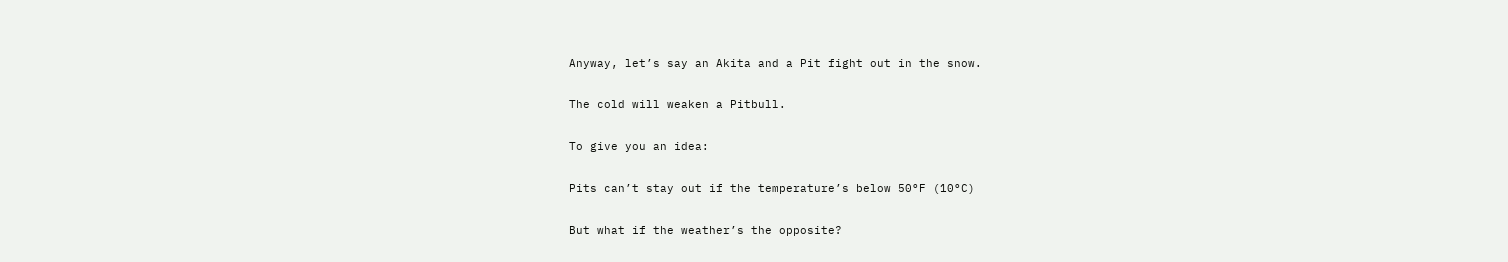Anyway, let’s say an Akita and a Pit fight out in the snow.

The cold will weaken a Pitbull.

To give you an idea:

Pits can’t stay out if the temperature’s below 50°F (10°C)

But what if the weather’s the opposite?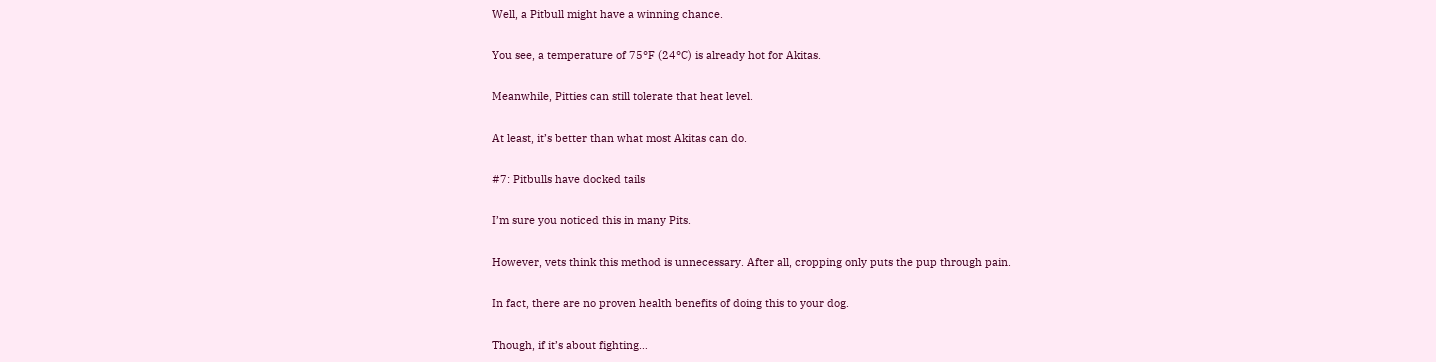Well, a Pitbull might have a winning chance.

You see, a temperature of 75°F (24°C) is already hot for Akitas.

Meanwhile, Pitties can still tolerate that heat level.

At least, it’s better than what most Akitas can do.

#7: Pitbulls have docked tails

I’m sure you noticed this in many Pits.

However, vets think this method is unnecessary. After all, cropping only puts the pup through pain.

In fact, there are no proven health benefits of doing this to your dog.

Though, if it’s about fighting…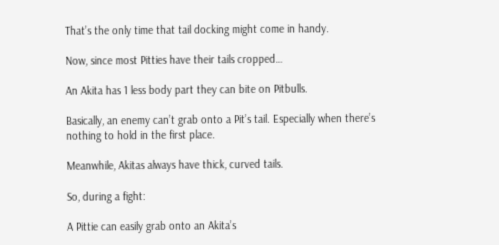That’s the only time that tail docking might come in handy.

Now, since most Pitties have their tails cropped…

An Akita has 1 less body part they can bite on Pitbulls.

Basically, an enemy can’t grab onto a Pit’s tail. Especially when there’s nothing to hold in the first place.

Meanwhile, Akitas always have thick, curved tails.

So, during a fight:

A Pittie can easily grab onto an Akita’s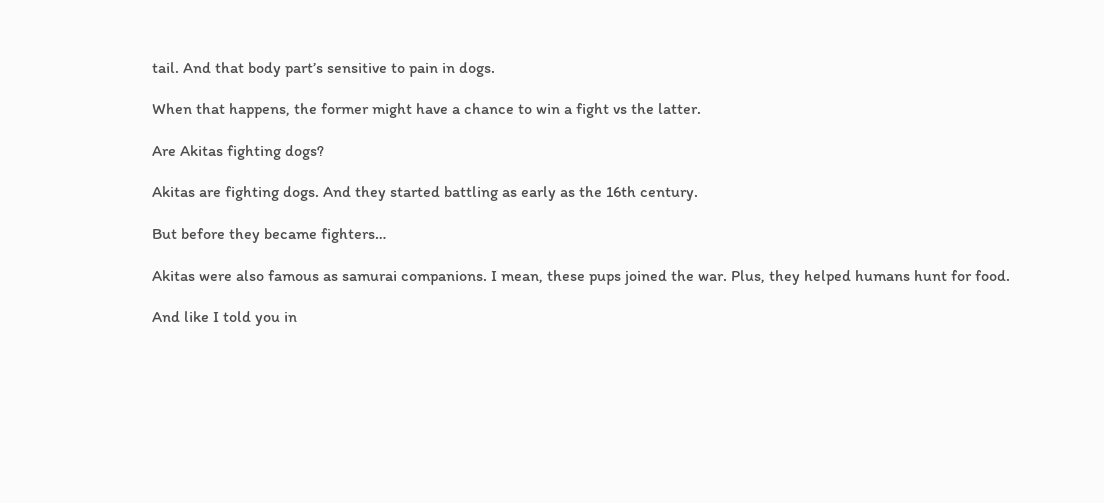tail. And that body part’s sensitive to pain in dogs.

When that happens, the former might have a chance to win a fight vs the latter.

Are Akitas fighting dogs?

Akitas are fighting dogs. And they started battling as early as the 16th century.

But before they became fighters…

Akitas were also famous as samurai companions. I mean, these pups joined the war. Plus, they helped humans hunt for food.

And like I told you in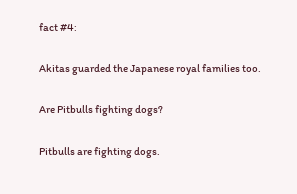fact #4:

Akitas guarded the Japanese royal families too.

Are Pitbulls fighting dogs?

Pitbulls are fighting dogs.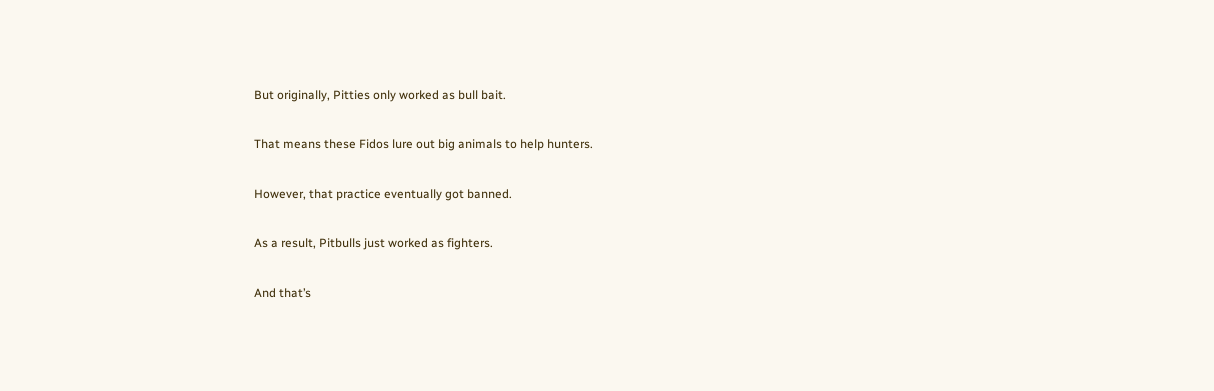But originally, Pitties only worked as bull bait.

That means these Fidos lure out big animals to help hunters.

However, that practice eventually got banned.

As a result, Pitbulls just worked as fighters.

And that’s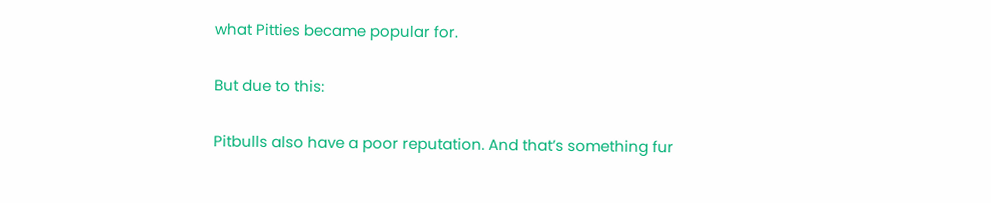what Pitties became popular for.

But due to this:

Pitbulls also have a poor reputation. And that’s something fur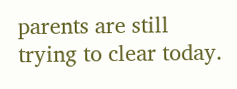parents are still trying to clear today.